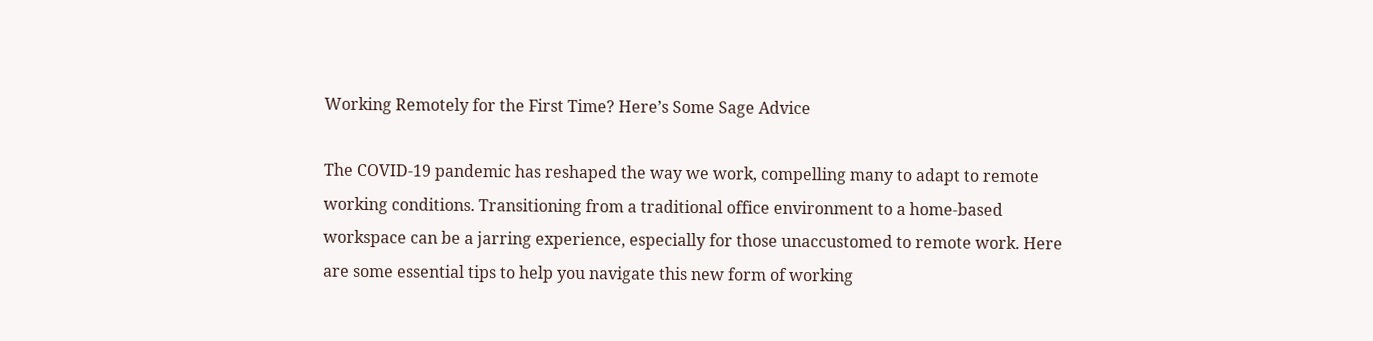Working Remotely for the First Time? Here’s Some Sage Advice

The COVID-19 pandemic has reshaped the way we work, compelling many to adapt to remote working conditions. Transitioning from a traditional office environment to a home-based workspace can be a jarring experience, especially for those unaccustomed to remote work. Here are some essential tips to help you navigate this new form of working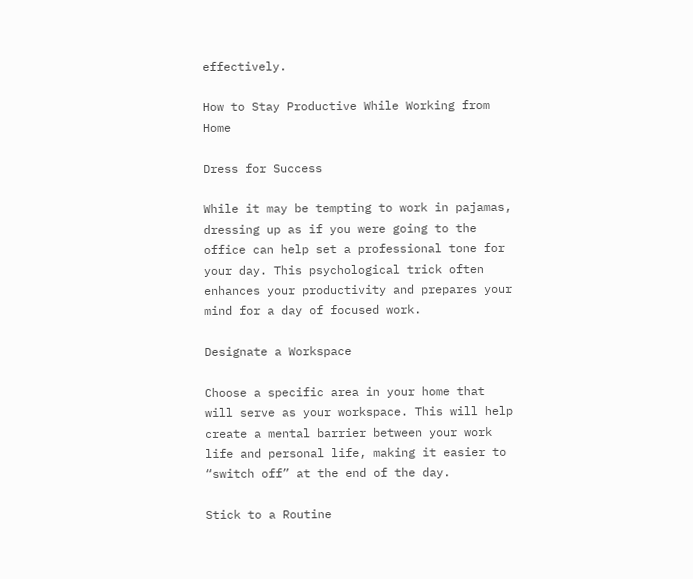effectively.

How to Stay Productive While Working from Home

Dress for Success

While it may be tempting to work in pajamas, dressing up as if you were going to the office can help set a professional tone for your day. This psychological trick often enhances your productivity and prepares your mind for a day of focused work.

Designate a Workspace

Choose a specific area in your home that will serve as your workspace. This will help create a mental barrier between your work life and personal life, making it easier to “switch off” at the end of the day.

Stick to a Routine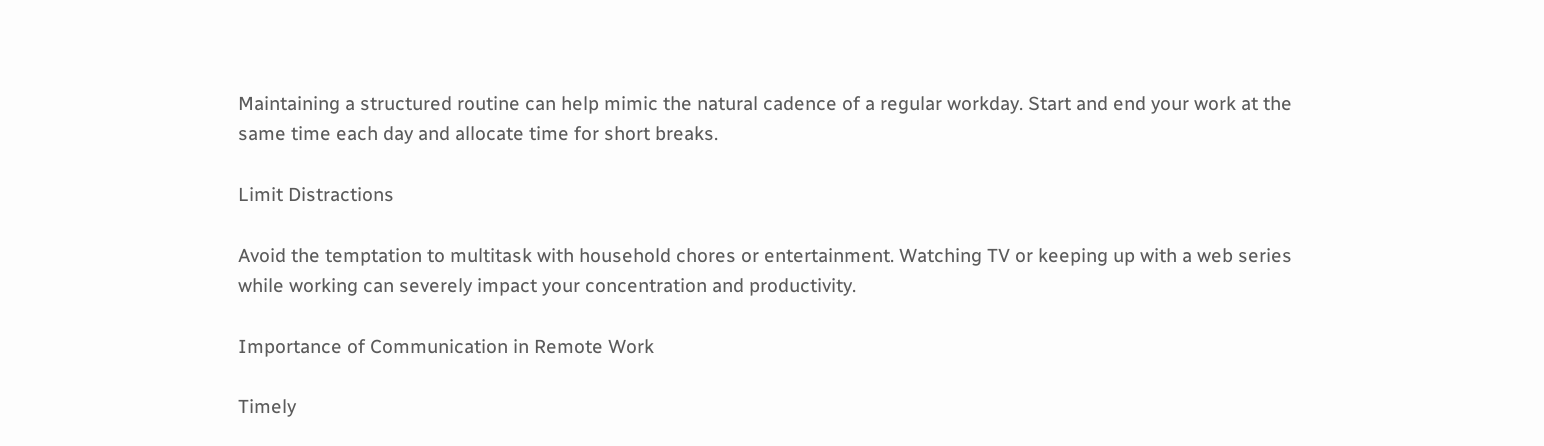Maintaining a structured routine can help mimic the natural cadence of a regular workday. Start and end your work at the same time each day and allocate time for short breaks.

Limit Distractions

Avoid the temptation to multitask with household chores or entertainment. Watching TV or keeping up with a web series while working can severely impact your concentration and productivity.

Importance of Communication in Remote Work

Timely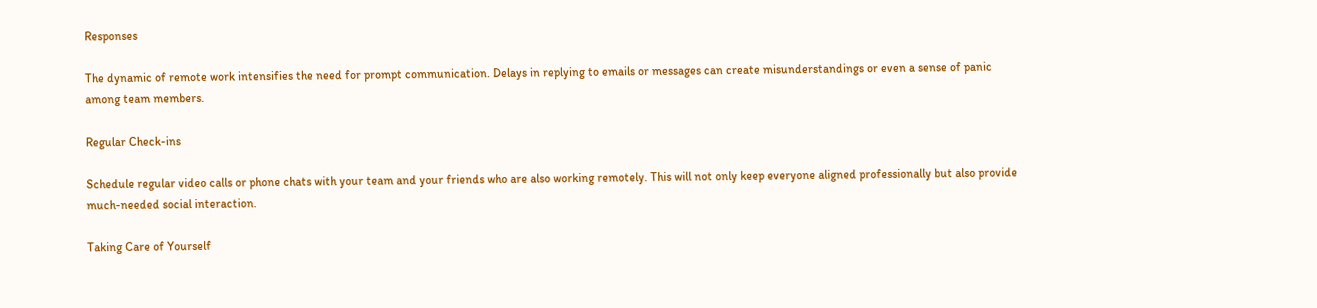Responses

The dynamic of remote work intensifies the need for prompt communication. Delays in replying to emails or messages can create misunderstandings or even a sense of panic among team members.

Regular Check-ins

Schedule regular video calls or phone chats with your team and your friends who are also working remotely. This will not only keep everyone aligned professionally but also provide much-needed social interaction.

Taking Care of Yourself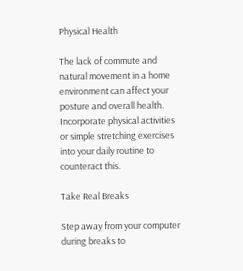Physical Health

The lack of commute and natural movement in a home environment can affect your posture and overall health. Incorporate physical activities or simple stretching exercises into your daily routine to counteract this.

Take Real Breaks

Step away from your computer during breaks to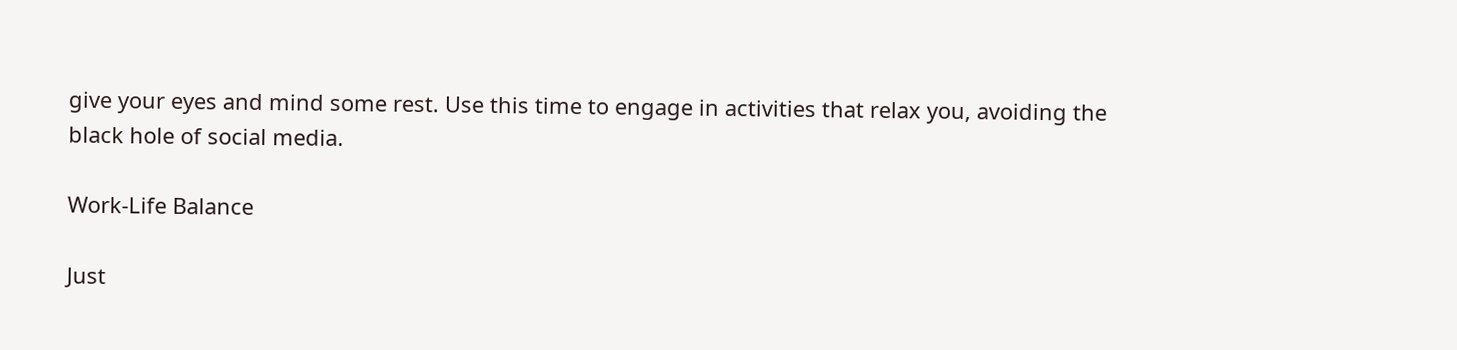give your eyes and mind some rest. Use this time to engage in activities that relax you, avoiding the black hole of social media.

Work-Life Balance

Just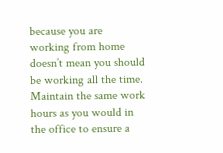because you are working from home doesn’t mean you should be working all the time. Maintain the same work hours as you would in the office to ensure a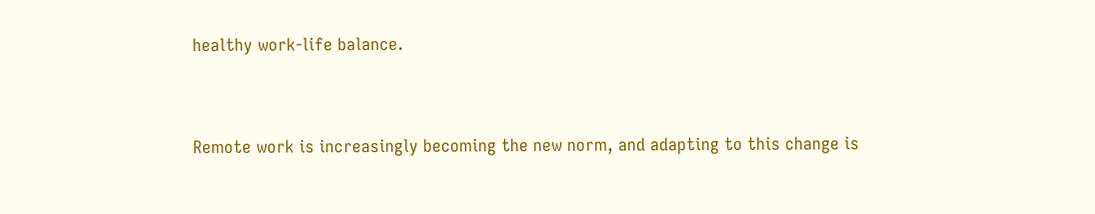healthy work-life balance.


Remote work is increasingly becoming the new norm, and adapting to this change is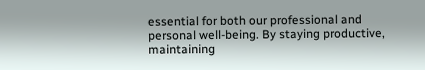essential for both our professional and personal well-being. By staying productive, maintaining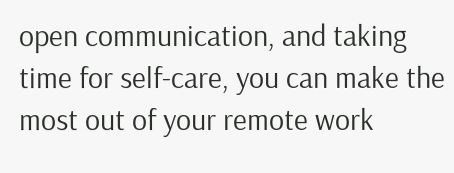open communication, and taking time for self-care, you can make the most out of your remote work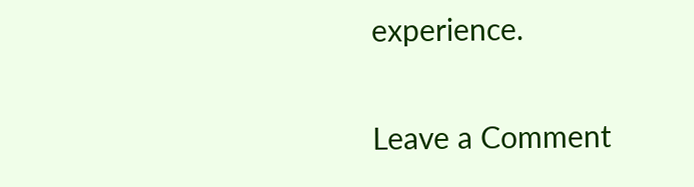experience.

Leave a Comment